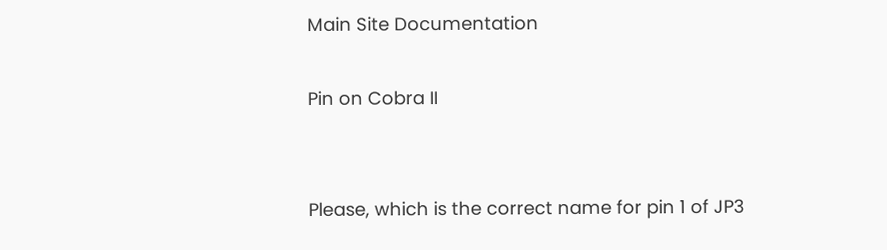Main Site Documentation

Pin on Cobra II


Please, which is the correct name for pin 1 of JP3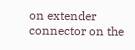on extender connector on the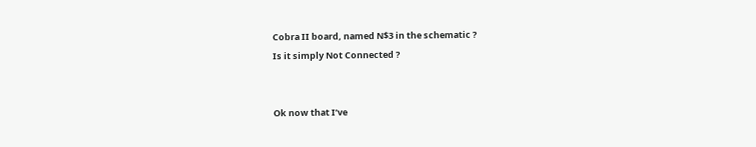Cobra II board, named N$3 in the schematic ?
Is it simply Not Connected ?


Ok now that I’ve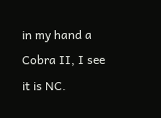in my hand a Cobra II, I see it is NC.